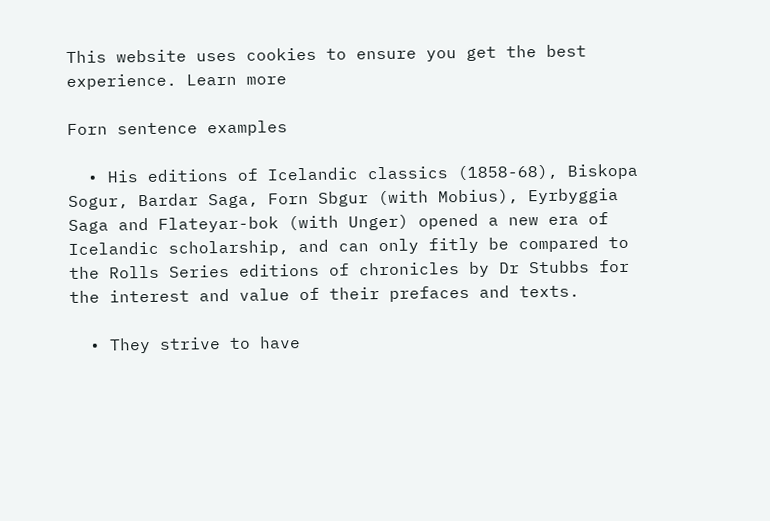This website uses cookies to ensure you get the best experience. Learn more

Forn sentence examples

  • His editions of Icelandic classics (1858-68), Biskopa Sogur, Bardar Saga, Forn Sbgur (with Mobius), Eyrbyggia Saga and Flateyar-bok (with Unger) opened a new era of Icelandic scholarship, and can only fitly be compared to the Rolls Series editions of chronicles by Dr Stubbs for the interest and value of their prefaces and texts.

  • They strive to have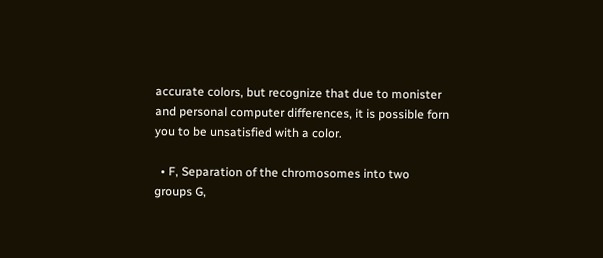accurate colors, but recognize that due to monister and personal computer differences, it is possible forn you to be unsatisfied with a color.

  • F, Separation of the chromosomes into two groups G,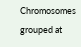Chromosomes grouped at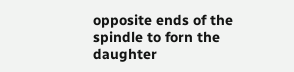opposite ends of the spindle to forn the daughter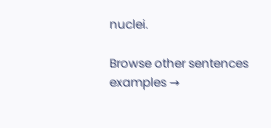nuclei.

Browse other sentences examples →